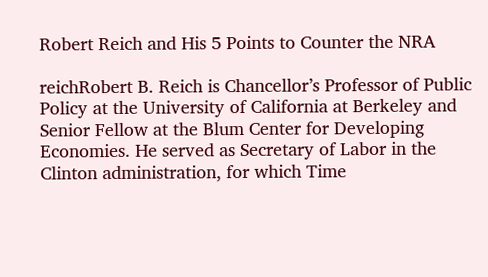Robert Reich and His 5 Points to Counter the NRA

reichRobert B. Reich is Chancellor’s Professor of Public Policy at the University of California at Berkeley and Senior Fellow at the Blum Center for Developing Economies. He served as Secretary of Labor in the Clinton administration, for which Time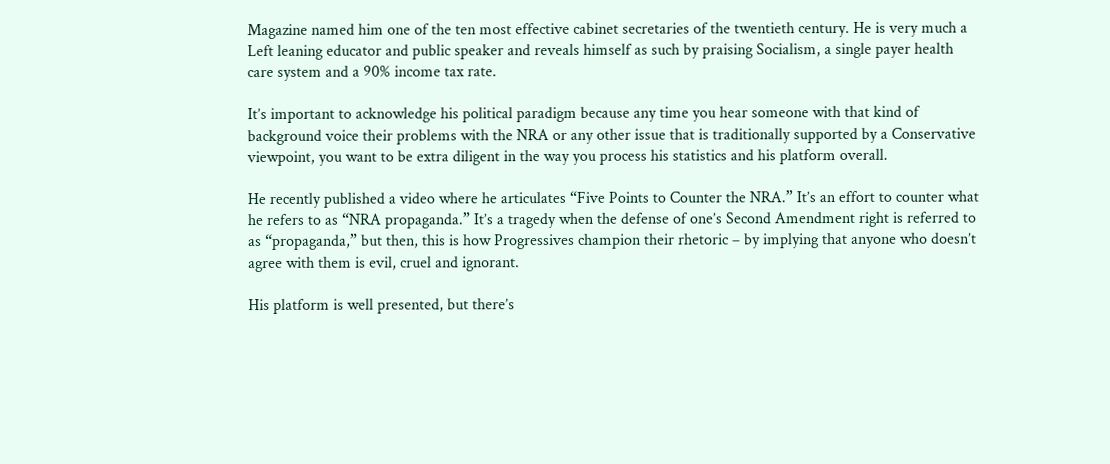Magazine named him one of the ten most effective cabinet secretaries of the twentieth century. He is very much a Left leaning educator and public speaker and reveals himself as such by praising Socialism, a single payer health care system and a 90% income tax rate.

It’s important to acknowledge his political paradigm because any time you hear someone with that kind of background voice their problems with the NRA or any other issue that is traditionally supported by a Conservative viewpoint, you want to be extra diligent in the way you process his statistics and his platform overall.

He recently published a video where he articulates “Five Points to Counter the NRA.” It’s an effort to counter what he refers to as “NRA propaganda.” It’s a tragedy when the defense of one’s Second Amendment right is referred to as “propaganda,” but then, this is how Progressives champion their rhetoric – by implying that anyone who doesn’t agree with them is evil, cruel and ignorant.

His platform is well presented, but there’s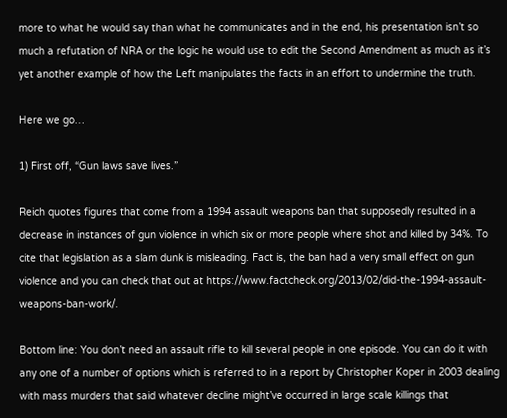more to what he would say than what he communicates and in the end, his presentation isn’t so much a refutation of NRA or the logic he would use to edit the Second Amendment as much as it’s yet another example of how the Left manipulates the facts in an effort to undermine the truth.

Here we go…

1) First off, “Gun laws save lives.”

Reich quotes figures that come from a 1994 assault weapons ban that supposedly resulted in a decrease in instances of gun violence in which six or more people where shot and killed by 34%. To cite that legislation as a slam dunk is misleading. Fact is, the ban had a very small effect on gun violence and you can check that out at https://www.factcheck.org/2013/02/did-the-1994-assault-weapons-ban-work/.

Bottom line: You don’t need an assault rifle to kill several people in one episode. You can do it with any one of a number of options which is referred to in a report by Christopher Koper in 2003 dealing with mass murders that said whatever decline might’ve occurred in large scale killings that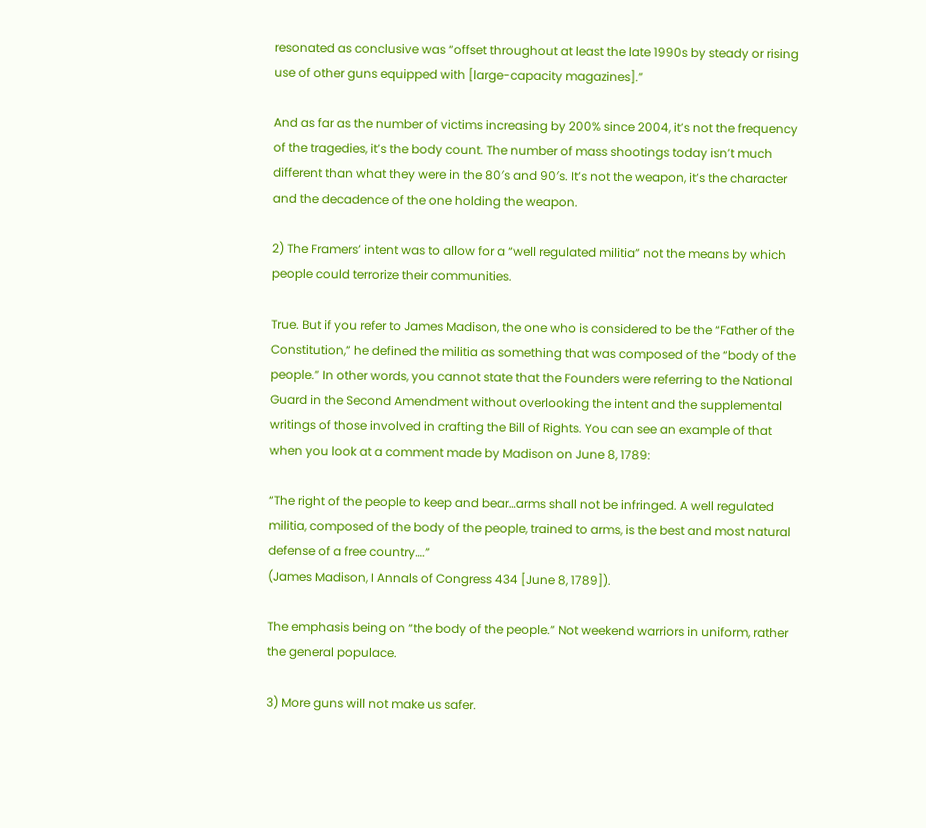resonated as conclusive was “offset throughout at least the late 1990s by steady or rising use of other guns equipped with [large-capacity magazines].”

And as far as the number of victims increasing by 200% since 2004, it’s not the frequency of the tragedies, it’s the body count. The number of mass shootings today isn’t much different than what they were in the 80′s and 90′s. It’s not the weapon, it’s the character and the decadence of the one holding the weapon.

2) The Framers’ intent was to allow for a “well regulated militia” not the means by which people could terrorize their communities.

True. But if you refer to James Madison, the one who is considered to be the “Father of the Constitution,” he defined the militia as something that was composed of the “body of the people.” In other words, you cannot state that the Founders were referring to the National Guard in the Second Amendment without overlooking the intent and the supplemental writings of those involved in crafting the Bill of Rights. You can see an example of that when you look at a comment made by Madison on June 8, 1789:

“The right of the people to keep and bear…arms shall not be infringed. A well regulated militia, composed of the body of the people, trained to arms, is the best and most natural defense of a free country….”
(James Madison, I Annals of Congress 434 [June 8, 1789]).

The emphasis being on “the body of the people.” Not weekend warriors in uniform, rather the general populace.

3) More guns will not make us safer.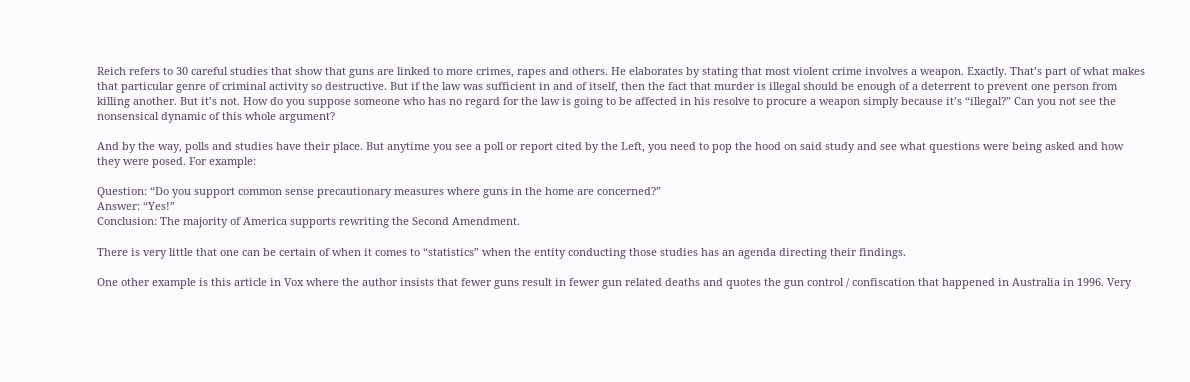Reich refers to 30 careful studies that show that guns are linked to more crimes, rapes and others. He elaborates by stating that most violent crime involves a weapon. Exactly. That’s part of what makes that particular genre of criminal activity so destructive. But if the law was sufficient in and of itself, then the fact that murder is illegal should be enough of a deterrent to prevent one person from killing another. But it’s not. How do you suppose someone who has no regard for the law is going to be affected in his resolve to procure a weapon simply because it’s “illegal?” Can you not see the nonsensical dynamic of this whole argument?

And by the way, polls and studies have their place. But anytime you see a poll or report cited by the Left, you need to pop the hood on said study and see what questions were being asked and how they were posed. For example:

Question: “Do you support common sense precautionary measures where guns in the home are concerned?”
Answer: “Yes!”
Conclusion: The majority of America supports rewriting the Second Amendment.

There is very little that one can be certain of when it comes to “statistics” when the entity conducting those studies has an agenda directing their findings.

One other example is this article in Vox where the author insists that fewer guns result in fewer gun related deaths and quotes the gun control / confiscation that happened in Australia in 1996. Very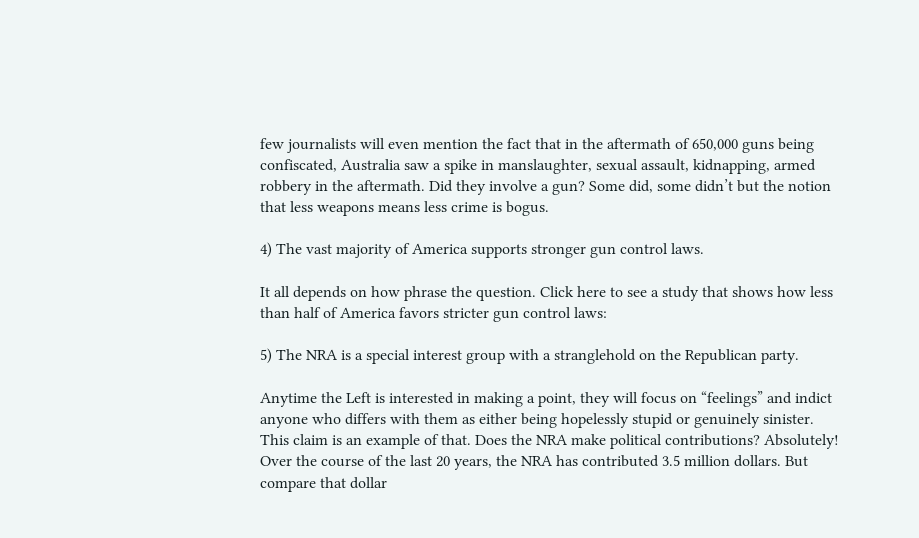few journalists will even mention the fact that in the aftermath of 650,000 guns being confiscated, Australia saw a spike in manslaughter, sexual assault, kidnapping, armed robbery in the aftermath. Did they involve a gun? Some did, some didn’t but the notion that less weapons means less crime is bogus.

4) The vast majority of America supports stronger gun control laws.

It all depends on how phrase the question. Click here to see a study that shows how less than half of America favors stricter gun control laws:

5) The NRA is a special interest group with a stranglehold on the Republican party.

Anytime the Left is interested in making a point, they will focus on “feelings” and indict anyone who differs with them as either being hopelessly stupid or genuinely sinister. This claim is an example of that. Does the NRA make political contributions? Absolutely! Over the course of the last 20 years, the NRA has contributed 3.5 million dollars. But compare that dollar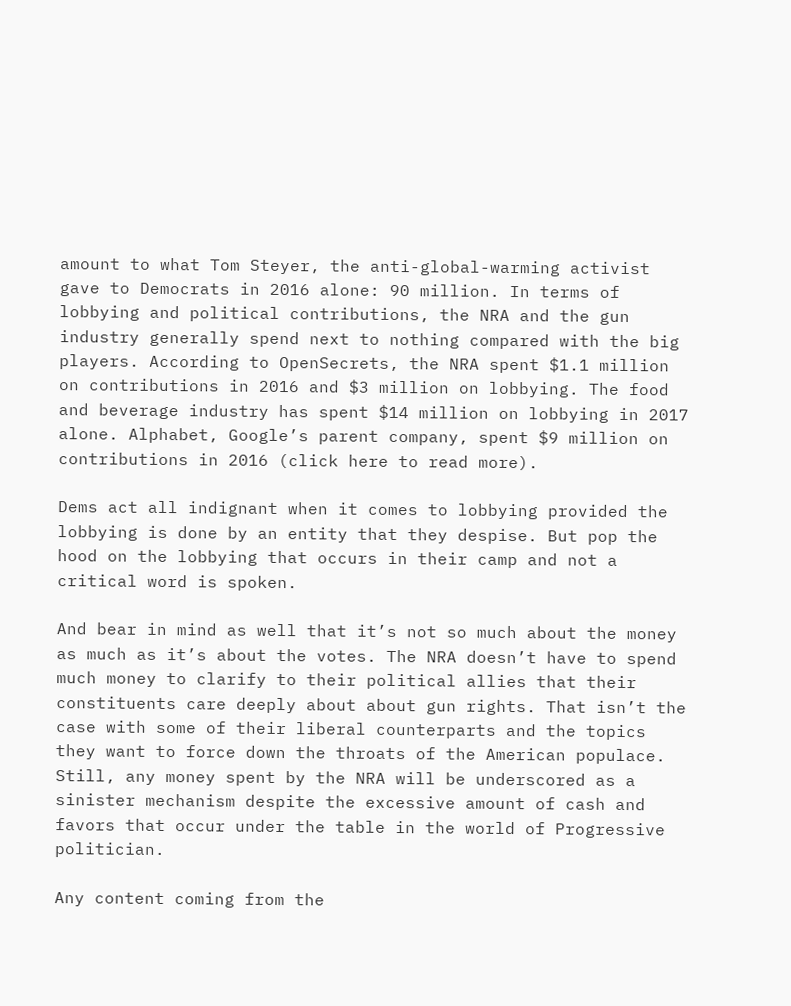amount to what Tom Steyer, the anti-global-warming activist gave to Democrats in 2016 alone: 90 million. In terms of lobbying and political contributions, the NRA and the gun industry generally spend next to nothing compared with the big players. According to OpenSecrets, the NRA spent $1.1 million on contributions in 2016 and $3 million on lobbying. The food and beverage industry has spent $14 million on lobbying in 2017 alone. Alphabet, Google’s parent company, spent $9 million on contributions in 2016 (click here to read more).

Dems act all indignant when it comes to lobbying provided the lobbying is done by an entity that they despise. But pop the hood on the lobbying that occurs in their camp and not a critical word is spoken.

And bear in mind as well that it’s not so much about the money as much as it’s about the votes. The NRA doesn’t have to spend much money to clarify to their political allies that their constituents care deeply about about gun rights. That isn’t the case with some of their liberal counterparts and the topics they want to force down the throats of the American populace. Still, any money spent by the NRA will be underscored as a sinister mechanism despite the excessive amount of cash and favors that occur under the table in the world of Progressive politician.

Any content coming from the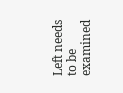Left needs to be examined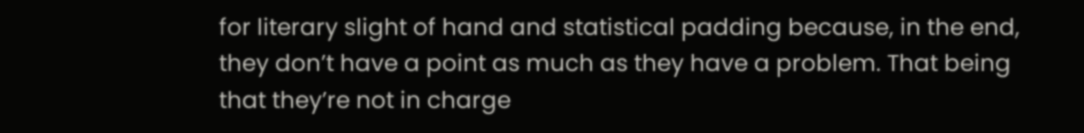for literary slight of hand and statistical padding because, in the end, they don’t have a point as much as they have a problem. That being that they’re not in charge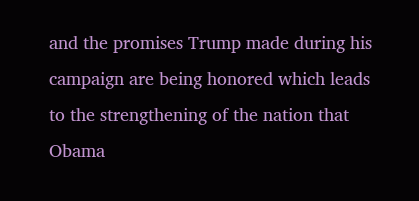and the promises Trump made during his campaign are being honored which leads to the strengthening of the nation that Obama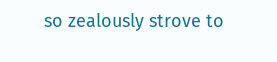so zealously strove to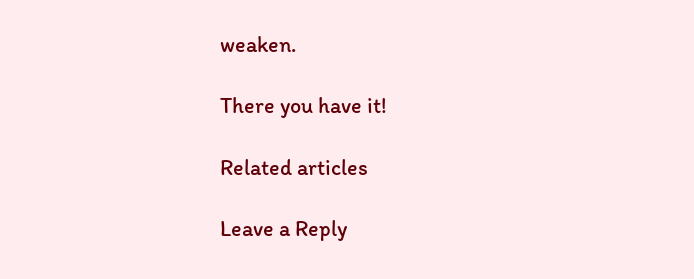weaken.

There you have it!

Related articles

Leave a Reply